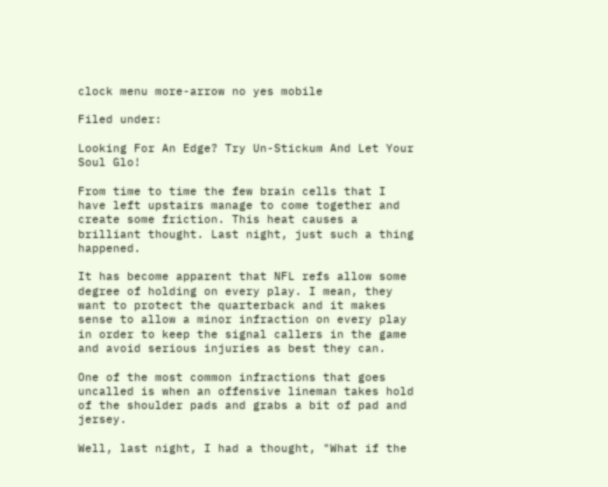clock menu more-arrow no yes mobile

Filed under:

Looking For An Edge? Try Un-Stickum And Let Your Soul Glo!

From time to time the few brain cells that I have left upstairs manage to come together and create some friction. This heat causes a brilliant thought. Last night, just such a thing happened.

It has become apparent that NFL refs allow some degree of holding on every play. I mean, they want to protect the quarterback and it makes sense to allow a minor infraction on every play in order to keep the signal callers in the game and avoid serious injuries as best they can.

One of the most common infractions that goes uncalled is when an offensive lineman takes hold of the shoulder pads and grabs a bit of pad and jersey.

Well, last night, I had a thought, "What if the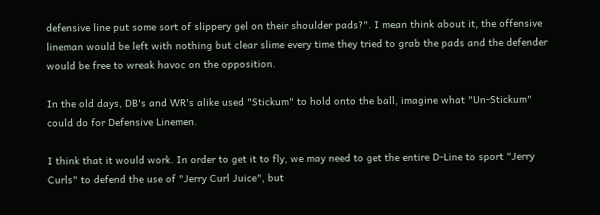defensive line put some sort of slippery gel on their shoulder pads?". I mean think about it, the offensive lineman would be left with nothing but clear slime every time they tried to grab the pads and the defender would be free to wreak havoc on the opposition.

In the old days, DB's and WR's alike used "Stickum" to hold onto the ball, imagine what "Un-Stickum" could do for Defensive Linemen.

I think that it would work. In order to get it to fly, we may need to get the entire D-Line to sport "Jerry Curls" to defend the use of "Jerry Curl Juice", but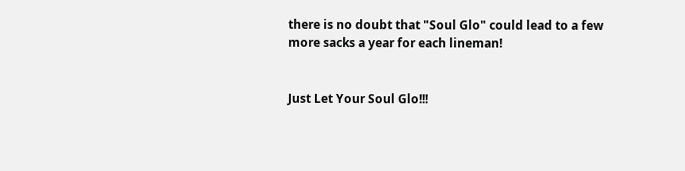there is no doubt that "Soul Glo" could lead to a few more sacks a year for each lineman!


Just Let Your Soul Glo!!!